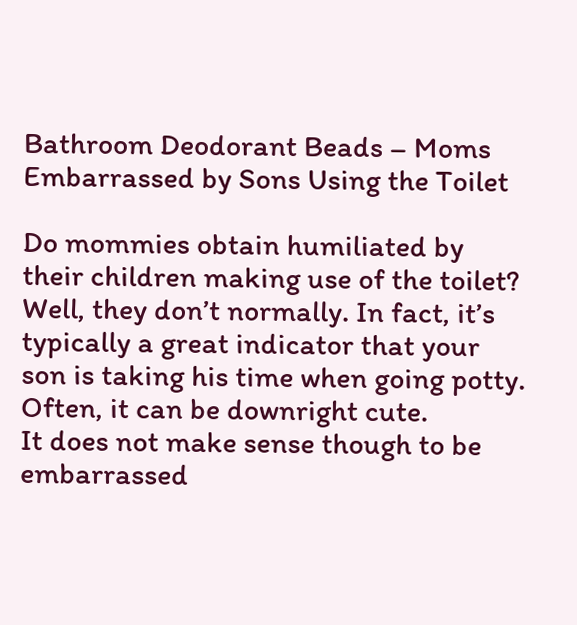Bathroom Deodorant Beads – Moms Embarrassed by Sons Using the Toilet

Do mommies obtain humiliated by their children making use of the toilet? Well, they don’t normally. In fact, it’s typically a great indicator that your son is taking his time when going potty. Often, it can be downright cute.
It does not make sense though to be embarrassed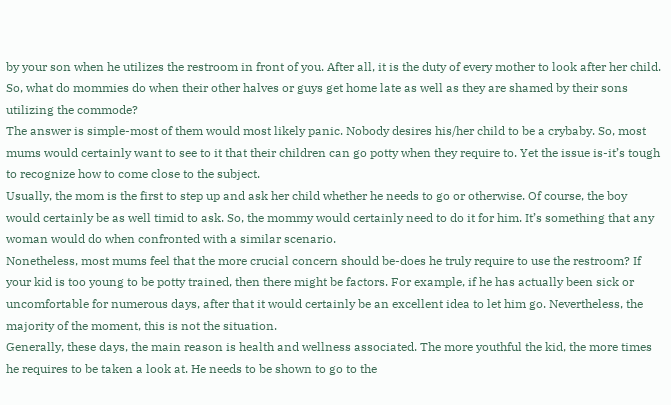by your son when he utilizes the restroom in front of you. After all, it is the duty of every mother to look after her child. So, what do mommies do when their other halves or guys get home late as well as they are shamed by their sons utilizing the commode?
The answer is simple-most of them would most likely panic. Nobody desires his/her child to be a crybaby. So, most mums would certainly want to see to it that their children can go potty when they require to. Yet the issue is-it’s tough to recognize how to come close to the subject.
Usually, the mom is the first to step up and ask her child whether he needs to go or otherwise. Of course, the boy would certainly be as well timid to ask. So, the mommy would certainly need to do it for him. It’s something that any woman would do when confronted with a similar scenario.
Nonetheless, most mums feel that the more crucial concern should be-does he truly require to use the restroom? If your kid is too young to be potty trained, then there might be factors. For example, if he has actually been sick or uncomfortable for numerous days, after that it would certainly be an excellent idea to let him go. Nevertheless, the majority of the moment, this is not the situation.
Generally, these days, the main reason is health and wellness associated. The more youthful the kid, the more times he requires to be taken a look at. He needs to be shown to go to the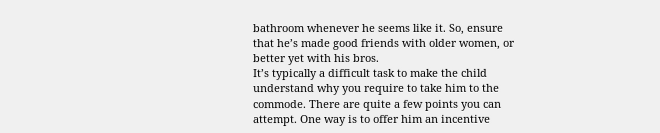bathroom whenever he seems like it. So, ensure that he’s made good friends with older women, or better yet with his bros.
It’s typically a difficult task to make the child understand why you require to take him to the commode. There are quite a few points you can attempt. One way is to offer him an incentive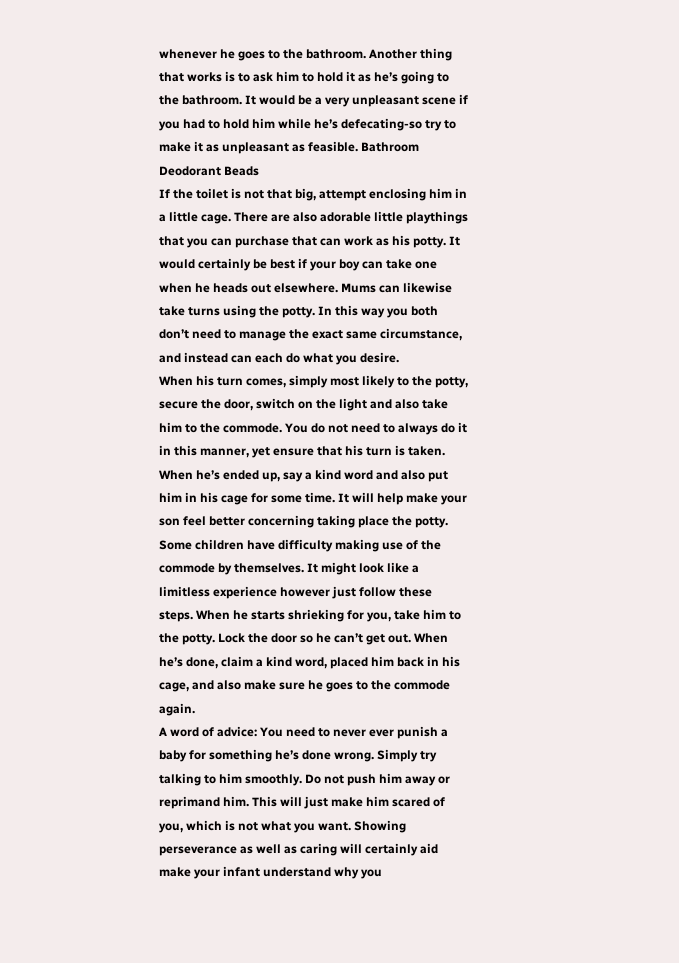whenever he goes to the bathroom. Another thing that works is to ask him to hold it as he’s going to the bathroom. It would be a very unpleasant scene if you had to hold him while he’s defecating-so try to make it as unpleasant as feasible. Bathroom Deodorant Beads
If the toilet is not that big, attempt enclosing him in a little cage. There are also adorable little playthings that you can purchase that can work as his potty. It would certainly be best if your boy can take one when he heads out elsewhere. Mums can likewise take turns using the potty. In this way you both don’t need to manage the exact same circumstance, and instead can each do what you desire.
When his turn comes, simply most likely to the potty, secure the door, switch on the light and also take him to the commode. You do not need to always do it in this manner, yet ensure that his turn is taken. When he’s ended up, say a kind word and also put him in his cage for some time. It will help make your son feel better concerning taking place the potty.
Some children have difficulty making use of the commode by themselves. It might look like a limitless experience however just follow these steps. When he starts shrieking for you, take him to the potty. Lock the door so he can’t get out. When he’s done, claim a kind word, placed him back in his cage, and also make sure he goes to the commode again.
A word of advice: You need to never ever punish a baby for something he’s done wrong. Simply try talking to him smoothly. Do not push him away or reprimand him. This will just make him scared of you, which is not what you want. Showing perseverance as well as caring will certainly aid make your infant understand why you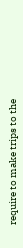require to make trips to the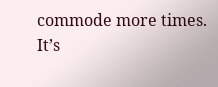commode more times.
It’s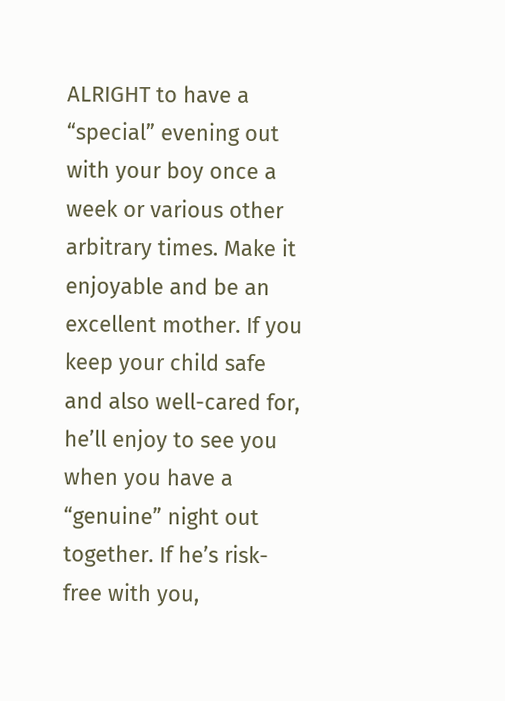ALRIGHT to have a “special” evening out with your boy once a week or various other arbitrary times. Make it enjoyable and be an excellent mother. If you keep your child safe and also well-cared for, he’ll enjoy to see you when you have a “genuine” night out together. If he’s risk-free with you,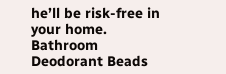he’ll be risk-free in your home. Bathroom Deodorant Beads